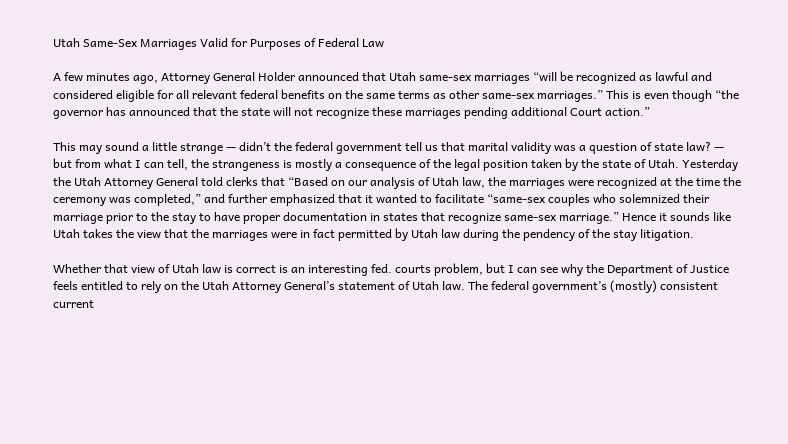Utah Same-Sex Marriages Valid for Purposes of Federal Law

A few minutes ago, Attorney General Holder announced that Utah same-sex marriages “will be recognized as lawful and considered eligible for all relevant federal benefits on the same terms as other same-sex marriages.” This is even though “the governor has announced that the state will not recognize these marriages pending additional Court action.”

This may sound a little strange — didn’t the federal government tell us that marital validity was a question of state law? — but from what I can tell, the strangeness is mostly a consequence of the legal position taken by the state of Utah. Yesterday the Utah Attorney General told clerks that “Based on our analysis of Utah law, the marriages were recognized at the time the ceremony was completed,” and further emphasized that it wanted to facilitate “same-sex couples who solemnized their marriage prior to the stay to have proper documentation in states that recognize same-sex marriage.” Hence it sounds like Utah takes the view that the marriages were in fact permitted by Utah law during the pendency of the stay litigation.

Whether that view of Utah law is correct is an interesting fed. courts problem, but I can see why the Department of Justice feels entitled to rely on the Utah Attorney General’s statement of Utah law. The federal government’s (mostly) consistent current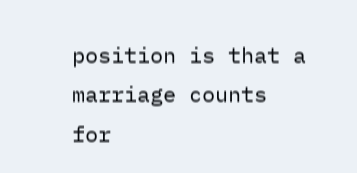position is that a marriage counts for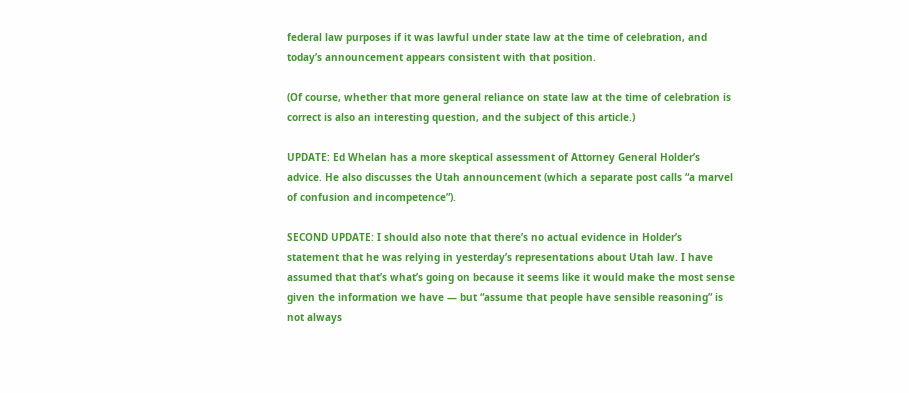federal law purposes if it was lawful under state law at the time of celebration, and today’s announcement appears consistent with that position.

(Of course, whether that more general reliance on state law at the time of celebration is correct is also an interesting question, and the subject of this article.)

UPDATE: Ed Whelan has a more skeptical assessment of Attorney General Holder’s advice. He also discusses the Utah announcement (which a separate post calls “a marvel of confusion and incompetence”).

SECOND UPDATE: I should also note that there’s no actual evidence in Holder’s statement that he was relying in yesterday’s representations about Utah law. I have assumed that that’s what’s going on because it seems like it would make the most sense given the information we have — but “assume that people have sensible reasoning” is not always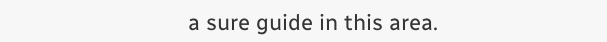a sure guide in this area.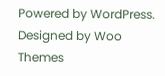Powered by WordPress. Designed by Woo Themes